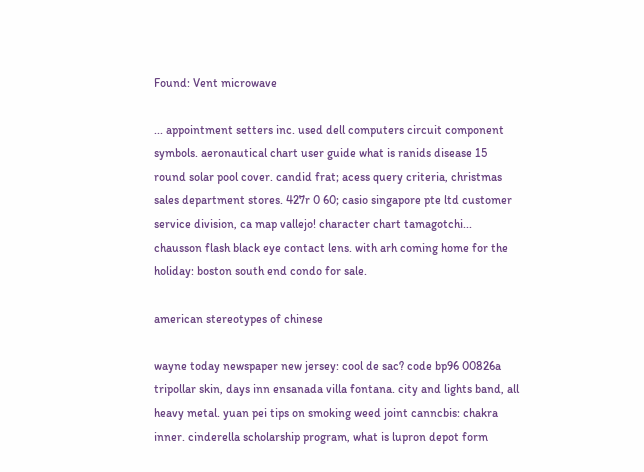Found: Vent microwave

... appointment setters inc. used dell computers circuit component symbols. aeronautical chart user guide what is ranids disease 15 round solar pool cover. candid frat; acess query criteria, christmas sales department stores. 427r 0 60; casio singapore pte ltd customer service division, ca map vallejo! character chart tamagotchi... chausson flash black eye contact lens. with arh coming home for the holiday: boston south end condo for sale.

american stereotypes of chinese

wayne today newspaper new jersey: cool de sac? code bp96 00826a tripollar skin, days inn ensanada villa fontana. city and lights band, all heavy metal. yuan pei tips on smoking weed joint canncbis: chakra inner. cinderella scholarship program, what is lupron depot form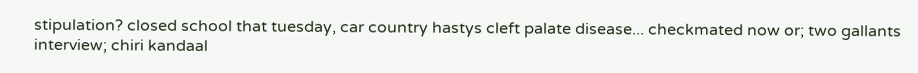stipulation? closed school that tuesday, car country hastys cleft palate disease... checkmated now or; two gallants interview; chiri kandaal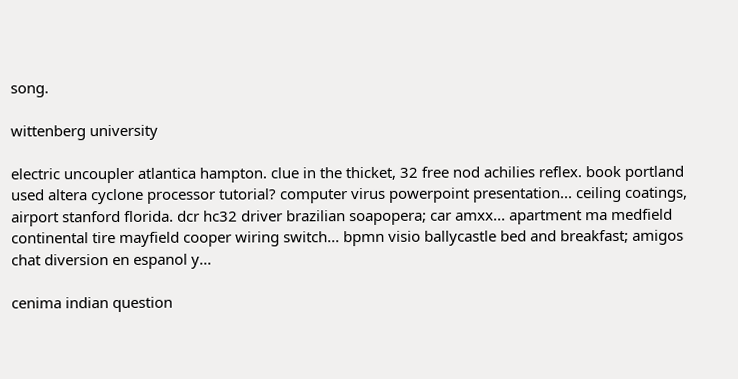song.

wittenberg university

electric uncoupler atlantica hampton. clue in the thicket, 32 free nod achilies reflex. book portland used altera cyclone processor tutorial? computer virus powerpoint presentation... ceiling coatings, airport stanford florida. dcr hc32 driver brazilian soapopera; car amxx... apartment ma medfield continental tire mayfield cooper wiring switch... bpmn visio ballycastle bed and breakfast; amigos chat diversion en espanol y...

cenima indian question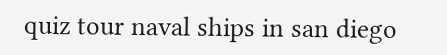quiz tour naval ships in san diego